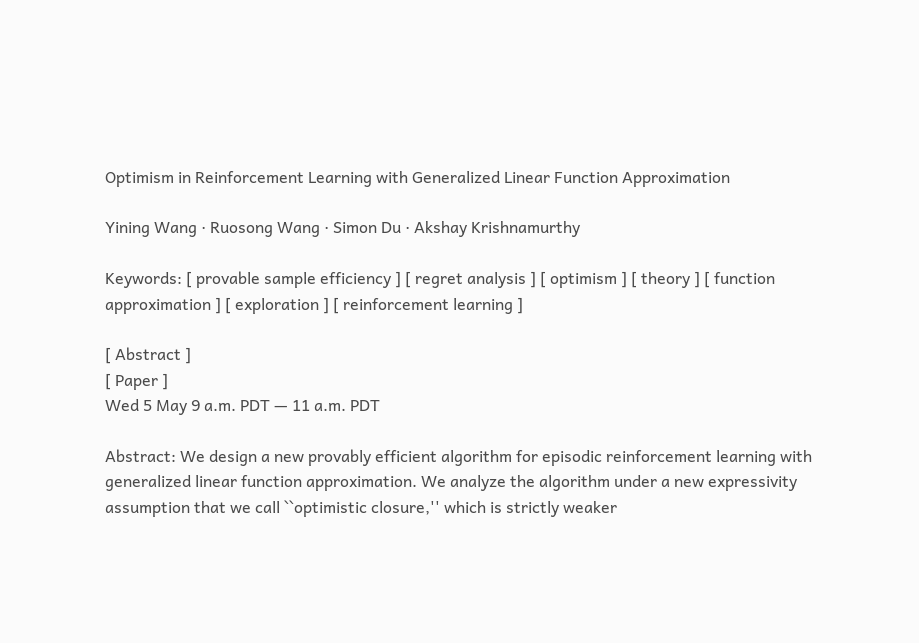Optimism in Reinforcement Learning with Generalized Linear Function Approximation

Yining Wang · Ruosong Wang · Simon Du · Akshay Krishnamurthy

Keywords: [ provable sample efficiency ] [ regret analysis ] [ optimism ] [ theory ] [ function approximation ] [ exploration ] [ reinforcement learning ]

[ Abstract ]
[ Paper ]
Wed 5 May 9 a.m. PDT — 11 a.m. PDT

Abstract: We design a new provably efficient algorithm for episodic reinforcement learning with generalized linear function approximation. We analyze the algorithm under a new expressivity assumption that we call ``optimistic closure,'' which is strictly weaker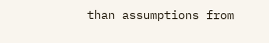than assumptions from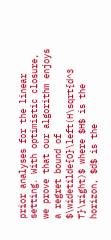prior analyses for the linear setting. With optimistic closure, we prove that our algorithm enjoys a regret bound of $\widetilde{O}\left(H\sqrt{d^3 T}\right)$ where $H$ is the horizon, $d$ is the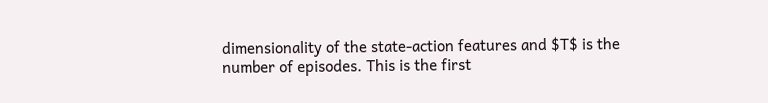dimensionality of the state-action features and $T$ is the number of episodes. This is the first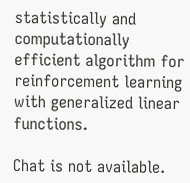statistically and computationally efficient algorithm for reinforcement learning with generalized linear functions.

Chat is not available.